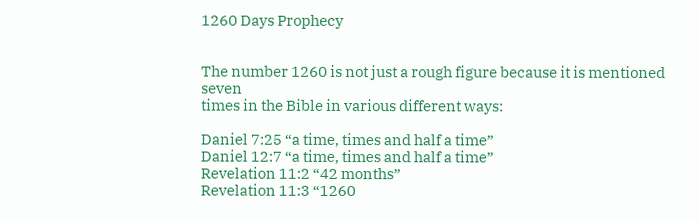1260 Days Prophecy


The number 1260 is not just a rough figure because it is mentioned seven
times in the Bible in various different ways:

Daniel 7:25 “a time, times and half a time”
Daniel 12:7 “a time, times and half a time”
Revelation 11:2 “42 months”
Revelation 11:3 “1260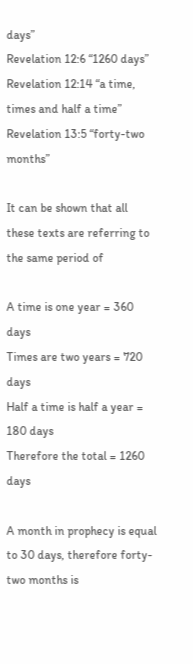days”
Revelation 12:6 “1260 days”
Revelation 12:14 “a time, times and half a time”
Revelation 13:5 “forty-two months”

It can be shown that all these texts are referring to the same period of

A time is one year = 360 days
Times are two years = 720 days
Half a time is half a year = 180 days
Therefore the total = 1260 days

A month in prophecy is equal to 30 days, therefore forty-two months is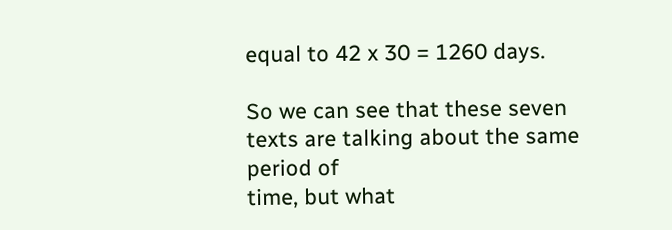equal to 42 x 30 = 1260 days.

So we can see that these seven texts are talking about the same period of
time, but what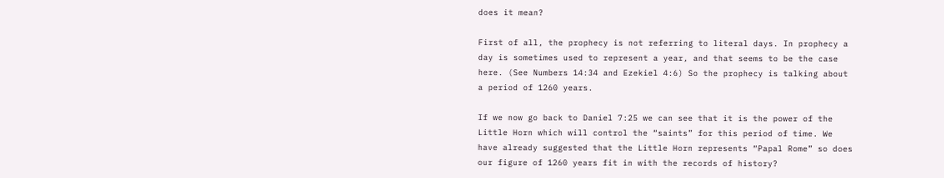does it mean?

First of all, the prophecy is not referring to literal days. In prophecy a
day is sometimes used to represent a year, and that seems to be the case
here. (See Numbers 14:34 and Ezekiel 4:6) So the prophecy is talking about
a period of 1260 years.

If we now go back to Daniel 7:25 we can see that it is the power of the
Little Horn which will control the “saints” for this period of time. We
have already suggested that the Little Horn represents “Papal Rome” so does
our figure of 1260 years fit in with the records of history?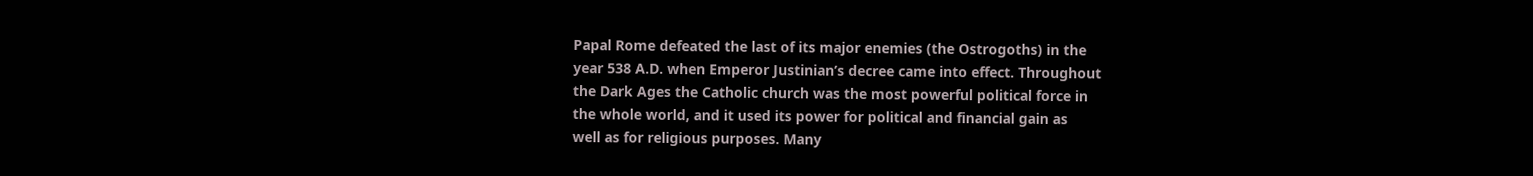Papal Rome defeated the last of its major enemies (the Ostrogoths) in the
year 538 A.D. when Emperor Justinian’s decree came into effect. Throughout
the Dark Ages the Catholic church was the most powerful political force in
the whole world, and it used its power for political and financial gain as
well as for religious purposes. Many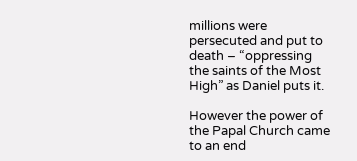millions were persecuted and put to
death – “oppressing the saints of the Most High” as Daniel puts it.

However the power of the Papal Church came to an end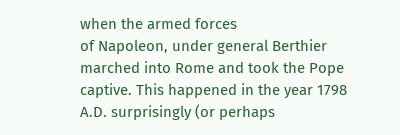when the armed forces
of Napoleon, under general Berthier marched into Rome and took the Pope
captive. This happened in the year 1798 A.D. surprisingly (or perhaps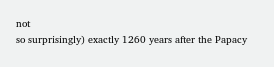not
so surprisingly) exactly 1260 years after the Papacy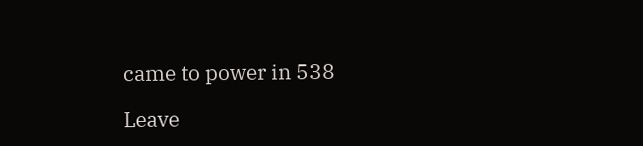came to power in 538

Leave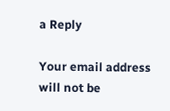a Reply

Your email address will not be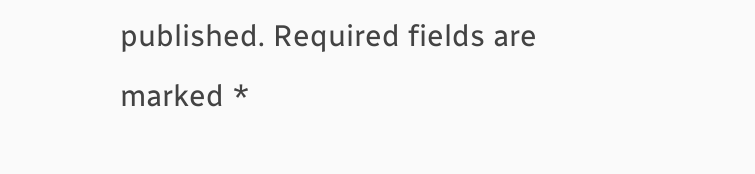published. Required fields are marked *